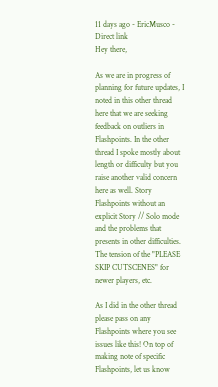11 days ago - EricMusco - Direct link
Hey there,

As we are in progress of planning for future updates, I noted in this other thread here that we are seeking feedback on outliers in Flashpoints. In the other thread I spoke mostly about length or difficulty but you raise another valid concern here as well. Story Flashpoints without an explicit Story // Solo mode and the problems that presents in other difficulties. The tension of the "PLEASE SKIP CUTSCENES" for newer players, etc.

As I did in the other thread please pass on any Flashpoints where you see issues like this! On top of making note of specific Flashpoints, let us know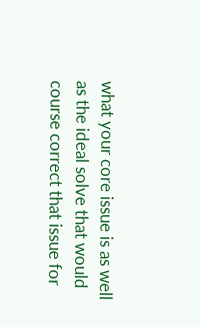what your core issue is as well as the ideal solve that would course correct that issue for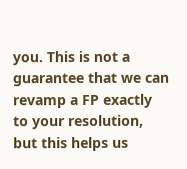you. This is not a guarantee that we can revamp a FP exactly to your resolution, but this helps us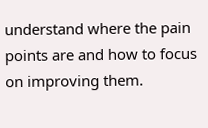understand where the pain points are and how to focus on improving them.